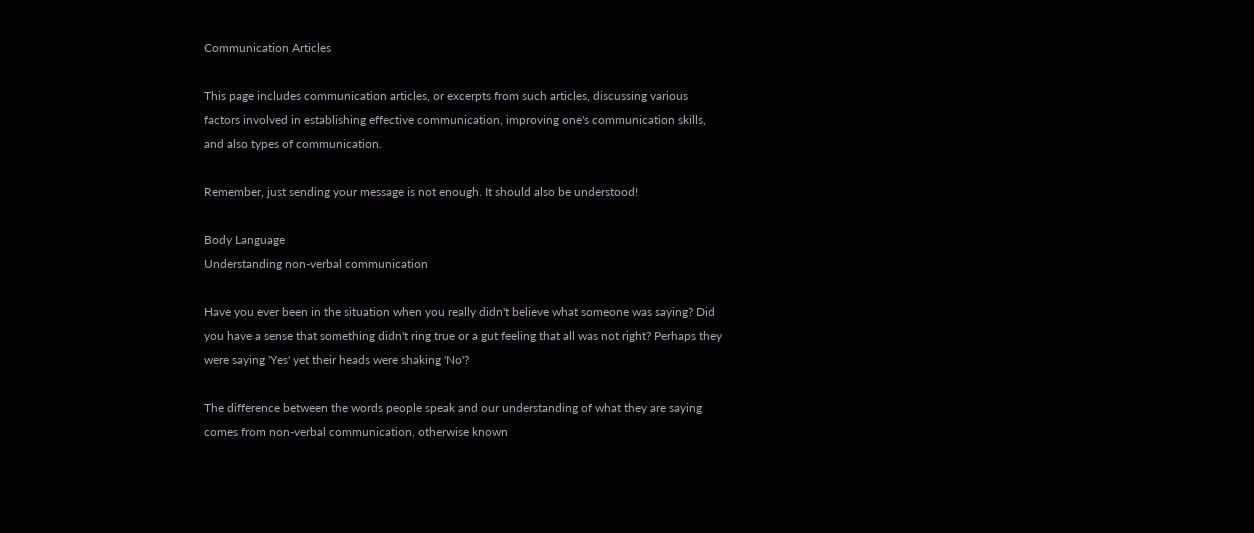Communication Articles

This page includes communication articles, or excerpts from such articles, discussing various factors involved in establishing effective communication, improving one's communication skills, and also types of communication.

Remember, just sending your message is not enough. It should also be understood!

Body Language
Understanding non-verbal communication

Have you ever been in the situation when you really didn't believe what someone was saying? Did you have a sense that something didn't ring true or a gut feeling that all was not right? Perhaps they were saying 'Yes' yet their heads were shaking 'No'?

The difference between the words people speak and our understanding of what they are saying comes from non-verbal communication, otherwise known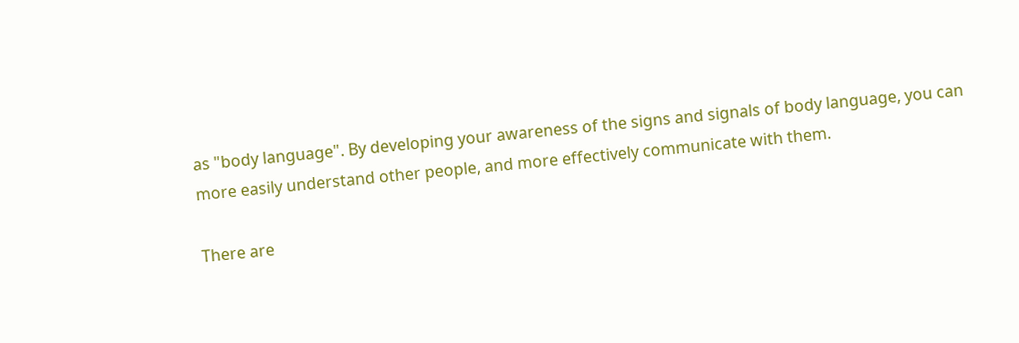as "body language". By developing your awareness of the signs and signals of body language, you can more easily understand other people, and more effectively communicate with them.

There are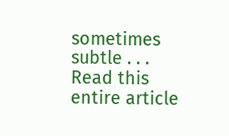sometimes subtle . . . Read this entire article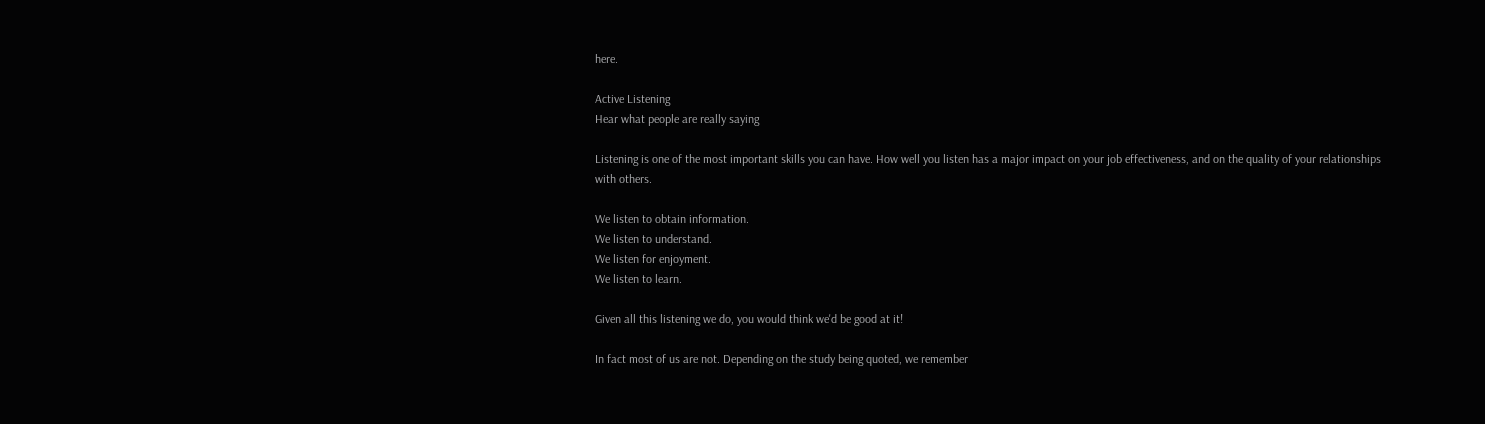here.

Active Listening
Hear what people are really saying

Listening is one of the most important skills you can have. How well you listen has a major impact on your job effectiveness, and on the quality of your relationships with others.

We listen to obtain information.
We listen to understand.
We listen for enjoyment.
We listen to learn.

Given all this listening we do, you would think we'd be good at it!

In fact most of us are not. Depending on the study being quoted, we remember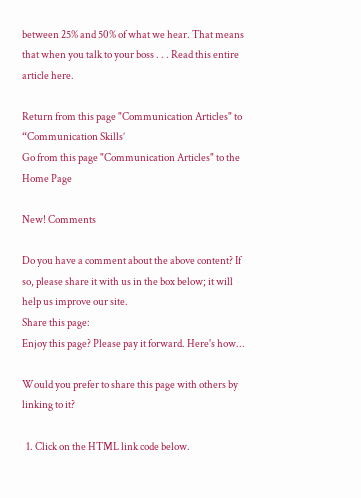between 25% and 50% of what we hear. That means that when you talk to your boss . . . Read this entire article here.

Return from this page "Communication Articles" to “Communication Skills’
Go from this page "Communication Articles" to the Home Page

New! Comments

Do you have a comment about the above content? If so, please share it with us in the box below; it will help us improve our site.
Share this page:
Enjoy this page? Please pay it forward. Here's how...

Would you prefer to share this page with others by linking to it?

  1. Click on the HTML link code below.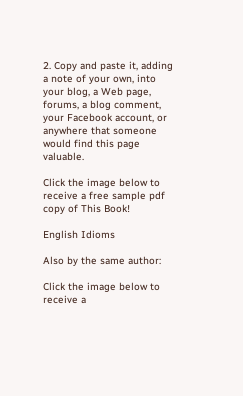2. Copy and paste it, adding a note of your own, into your blog, a Web page, forums, a blog comment, your Facebook account, or anywhere that someone would find this page valuable.

Click the image below to receive a free sample pdf copy of This Book!

English Idioms

Also by the same author:

Click the image below to receive a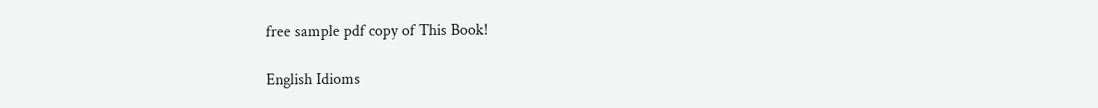free sample pdf copy of This Book!

English Idioms